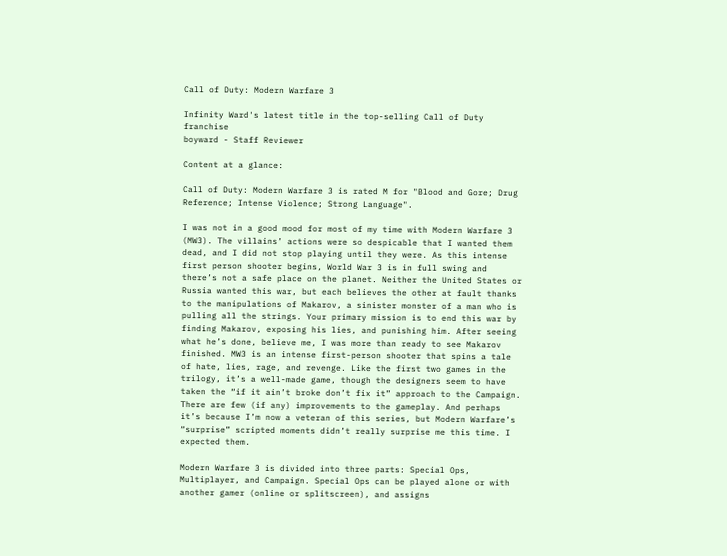Call of Duty: Modern Warfare 3

Infinity Ward's latest title in the top-selling Call of Duty franchise
boyward - Staff Reviewer

Content at a glance:

Call of Duty: Modern Warfare 3 is rated M for "Blood and Gore; Drug Reference; Intense Violence; Strong Language".

I was not in a good mood for most of my time with Modern Warfare 3 (MW3). The villains’ actions were so despicable that I wanted them dead, and I did not stop playing until they were. As this intense first person shooter begins, World War 3 is in full swing and there’s not a safe place on the planet. Neither the United States or Russia wanted this war, but each believes the other at fault thanks to the manipulations of Makarov, a sinister monster of a man who is pulling all the strings. Your primary mission is to end this war by finding Makarov, exposing his lies, and punishing him. After seeing what he’s done, believe me, I was more than ready to see Makarov finished. MW3 is an intense first-person shooter that spins a tale of hate, lies, rage, and revenge. Like the first two games in the trilogy, it’s a well-made game, though the designers seem to have taken the “if it ain’t broke don’t fix it” approach to the Campaign. There are few (if any) improvements to the gameplay. And perhaps it’s because I’m now a veteran of this series, but Modern Warfare’s “surprise” scripted moments didn’t really surprise me this time. I expected them.

Modern Warfare 3 is divided into three parts: Special Ops, Multiplayer, and Campaign. Special Ops can be played alone or with another gamer (online or splitscreen), and assigns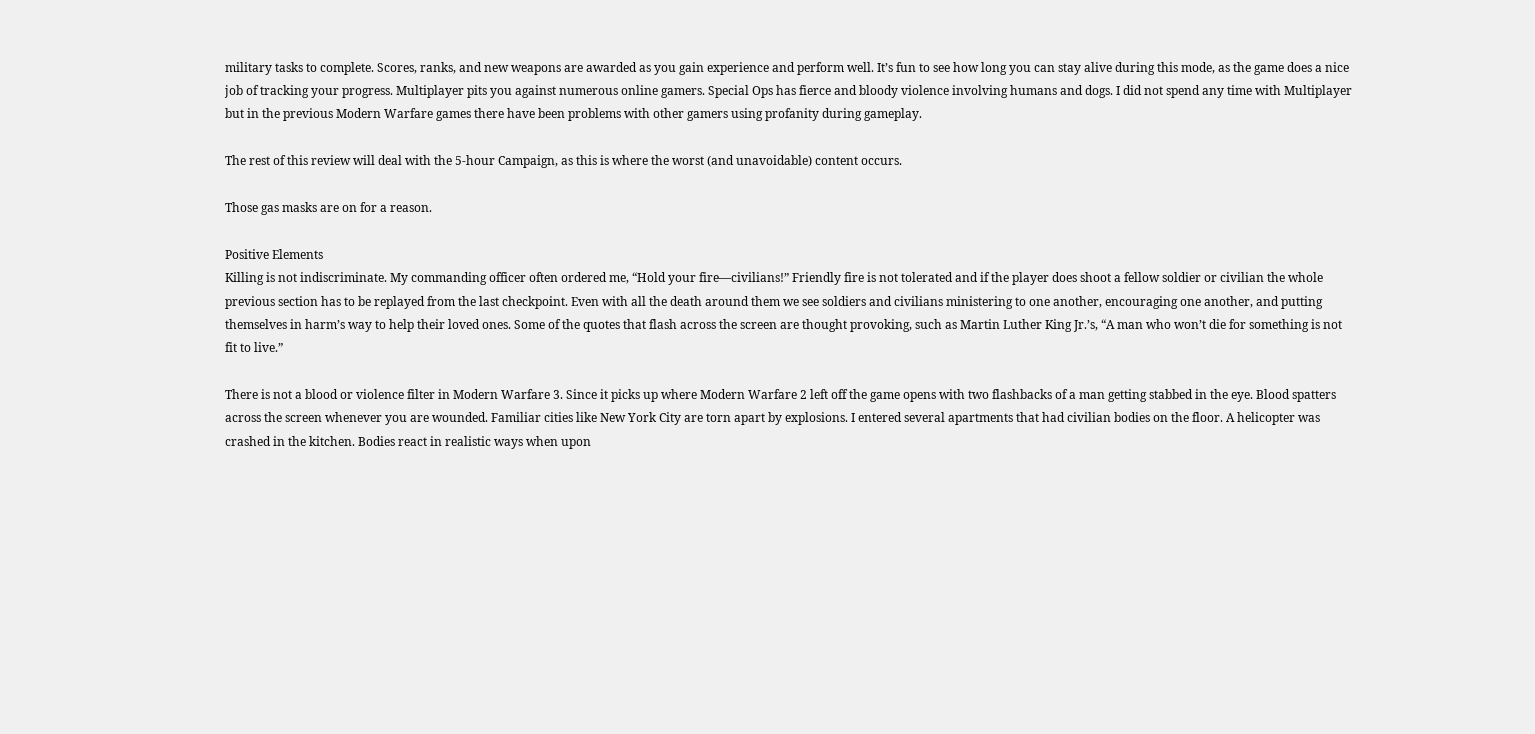military tasks to complete. Scores, ranks, and new weapons are awarded as you gain experience and perform well. It’s fun to see how long you can stay alive during this mode, as the game does a nice job of tracking your progress. Multiplayer pits you against numerous online gamers. Special Ops has fierce and bloody violence involving humans and dogs. I did not spend any time with Multiplayer but in the previous Modern Warfare games there have been problems with other gamers using profanity during gameplay.

The rest of this review will deal with the 5-hour Campaign, as this is where the worst (and unavoidable) content occurs.

Those gas masks are on for a reason.

Positive Elements
Killing is not indiscriminate. My commanding officer often ordered me, “Hold your fire—civilians!” Friendly fire is not tolerated and if the player does shoot a fellow soldier or civilian the whole previous section has to be replayed from the last checkpoint. Even with all the death around them we see soldiers and civilians ministering to one another, encouraging one another, and putting themselves in harm’s way to help their loved ones. Some of the quotes that flash across the screen are thought provoking, such as Martin Luther King Jr.’s, “A man who won’t die for something is not fit to live.”

There is not a blood or violence filter in Modern Warfare 3. Since it picks up where Modern Warfare 2 left off the game opens with two flashbacks of a man getting stabbed in the eye. Blood spatters across the screen whenever you are wounded. Familiar cities like New York City are torn apart by explosions. I entered several apartments that had civilian bodies on the floor. A helicopter was crashed in the kitchen. Bodies react in realistic ways when upon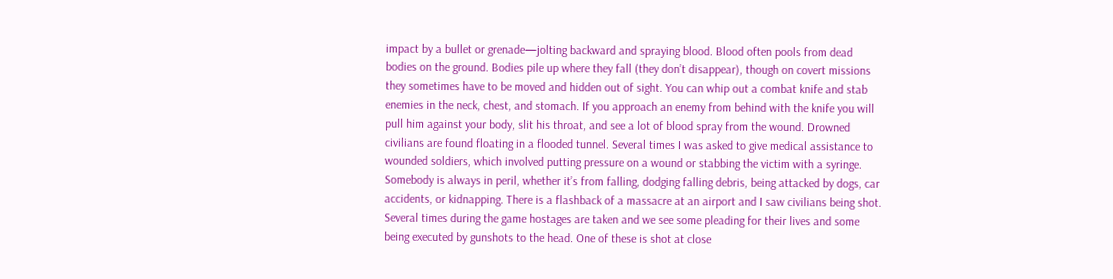impact by a bullet or grenade—jolting backward and spraying blood. Blood often pools from dead bodies on the ground. Bodies pile up where they fall (they don’t disappear), though on covert missions they sometimes have to be moved and hidden out of sight. You can whip out a combat knife and stab enemies in the neck, chest, and stomach. If you approach an enemy from behind with the knife you will pull him against your body, slit his throat, and see a lot of blood spray from the wound. Drowned civilians are found floating in a flooded tunnel. Several times I was asked to give medical assistance to wounded soldiers, which involved putting pressure on a wound or stabbing the victim with a syringe. Somebody is always in peril, whether it’s from falling, dodging falling debris, being attacked by dogs, car accidents, or kidnapping. There is a flashback of a massacre at an airport and I saw civilians being shot. Several times during the game hostages are taken and we see some pleading for their lives and some being executed by gunshots to the head. One of these is shot at close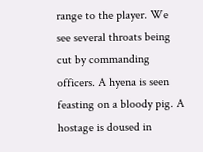range to the player. We see several throats being cut by commanding officers. A hyena is seen feasting on a bloody pig. A hostage is doused in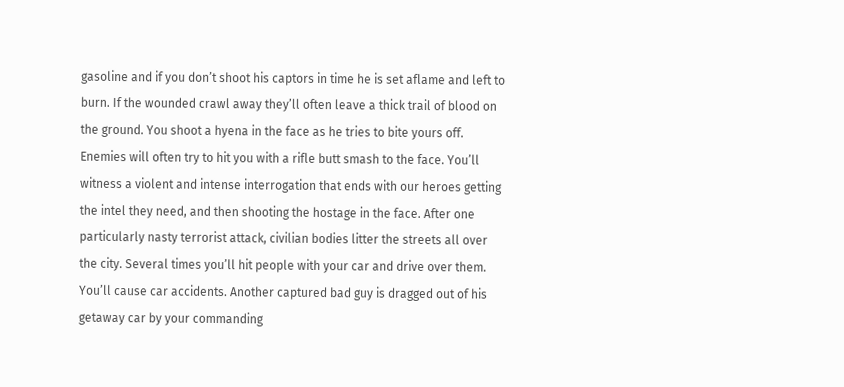gasoline and if you don’t shoot his captors in time he is set aflame and left to burn. If the wounded crawl away they’ll often leave a thick trail of blood on the ground. You shoot a hyena in the face as he tries to bite yours off. Enemies will often try to hit you with a rifle butt smash to the face. You’ll witness a violent and intense interrogation that ends with our heroes getting the intel they need, and then shooting the hostage in the face. After one particularly nasty terrorist attack, civilian bodies litter the streets all over the city. Several times you’ll hit people with your car and drive over them. You’ll cause car accidents. Another captured bad guy is dragged out of his getaway car by your commanding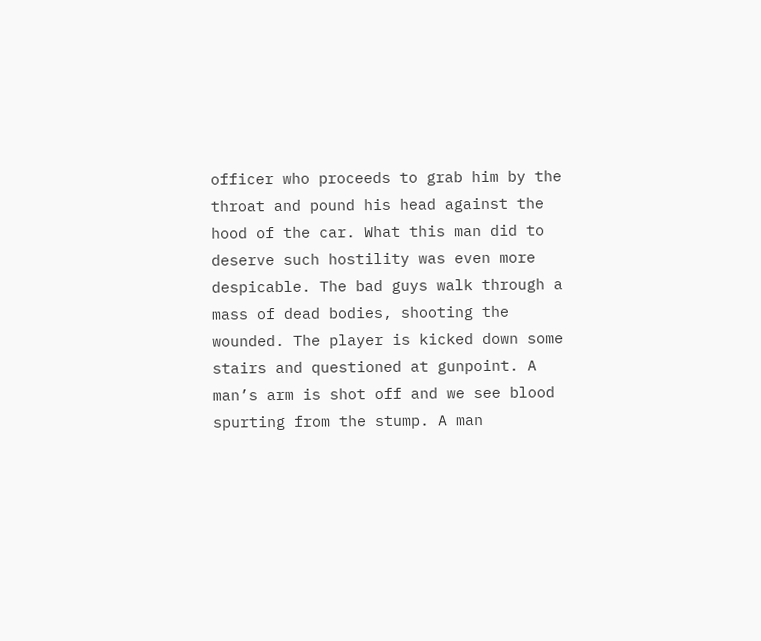officer who proceeds to grab him by the throat and pound his head against the hood of the car. What this man did to deserve such hostility was even more despicable. The bad guys walk through a mass of dead bodies, shooting the wounded. The player is kicked down some stairs and questioned at gunpoint. A man’s arm is shot off and we see blood spurting from the stump. A man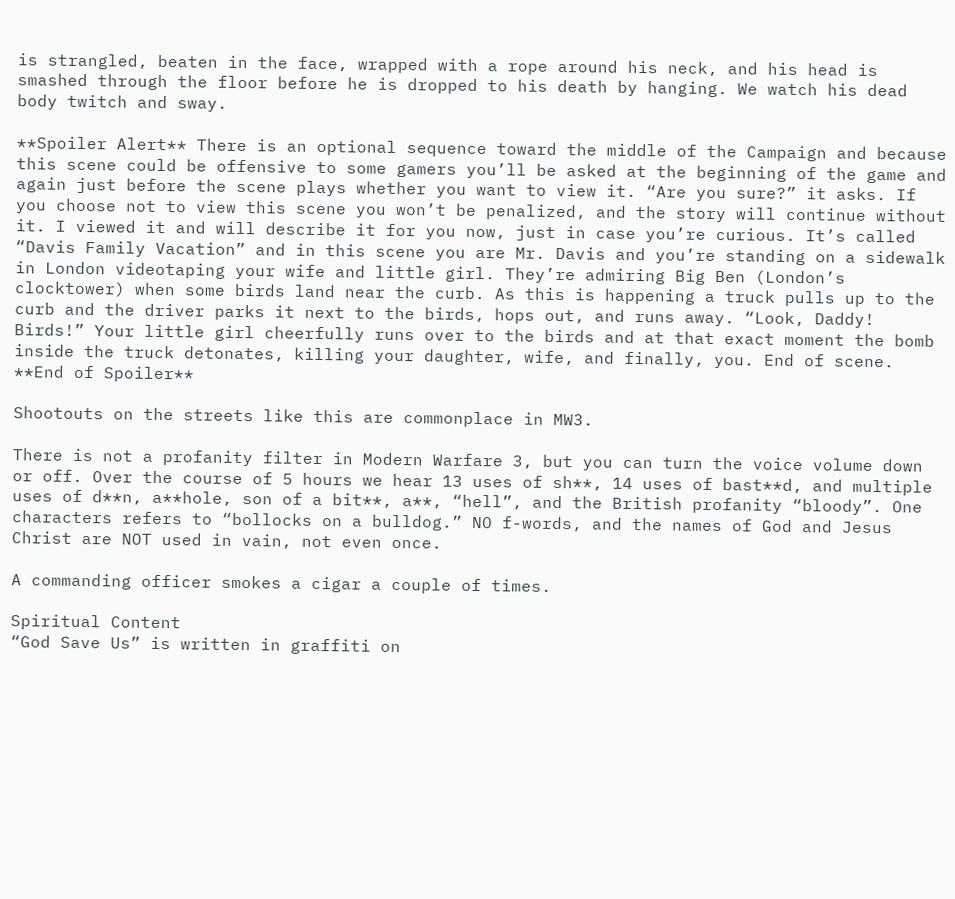is strangled, beaten in the face, wrapped with a rope around his neck, and his head is smashed through the floor before he is dropped to his death by hanging. We watch his dead body twitch and sway.

**Spoiler Alert** There is an optional sequence toward the middle of the Campaign and because this scene could be offensive to some gamers you’ll be asked at the beginning of the game and again just before the scene plays whether you want to view it. “Are you sure?” it asks. If you choose not to view this scene you won’t be penalized, and the story will continue without it. I viewed it and will describe it for you now, just in case you’re curious. It’s called “Davis Family Vacation” and in this scene you are Mr. Davis and you’re standing on a sidewalk in London videotaping your wife and little girl. They’re admiring Big Ben (London’s clocktower) when some birds land near the curb. As this is happening a truck pulls up to the curb and the driver parks it next to the birds, hops out, and runs away. “Look, Daddy! Birds!” Your little girl cheerfully runs over to the birds and at that exact moment the bomb inside the truck detonates, killing your daughter, wife, and finally, you. End of scene. **End of Spoiler**

Shootouts on the streets like this are commonplace in MW3.

There is not a profanity filter in Modern Warfare 3, but you can turn the voice volume down or off. Over the course of 5 hours we hear 13 uses of sh**, 14 uses of bast**d, and multiple uses of d**n, a**hole, son of a bit**, a**, “hell”, and the British profanity “bloody”. One characters refers to “bollocks on a bulldog.” NO f-words, and the names of God and Jesus Christ are NOT used in vain, not even once.

A commanding officer smokes a cigar a couple of times.

Spiritual Content
“God Save Us” is written in graffiti on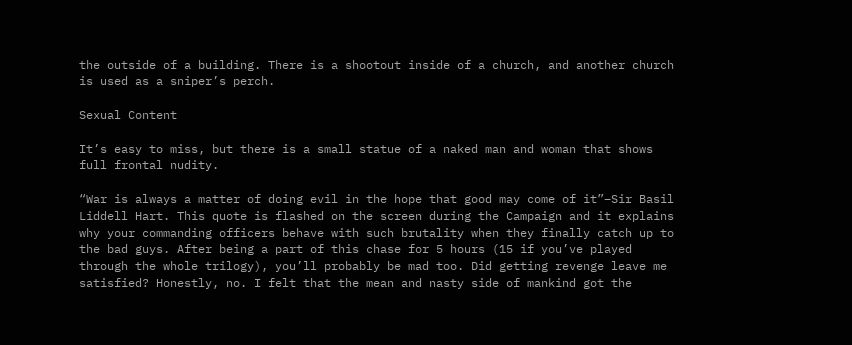the outside of a building. There is a shootout inside of a church, and another church is used as a sniper’s perch.

Sexual Content

It’s easy to miss, but there is a small statue of a naked man and woman that shows full frontal nudity.

“War is always a matter of doing evil in the hope that good may come of it”–Sir Basil Liddell Hart. This quote is flashed on the screen during the Campaign and it explains why your commanding officers behave with such brutality when they finally catch up to the bad guys. After being a part of this chase for 5 hours (15 if you’ve played through the whole trilogy), you’ll probably be mad too. Did getting revenge leave me satisfied? Honestly, no. I felt that the mean and nasty side of mankind got the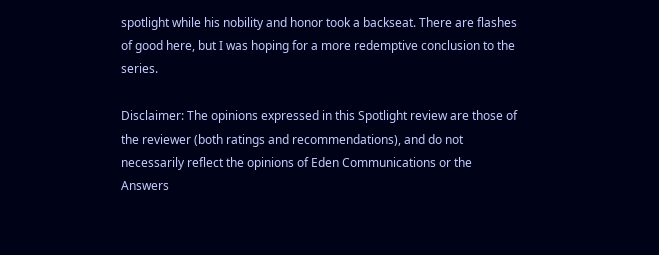spotlight while his nobility and honor took a backseat. There are flashes of good here, but I was hoping for a more redemptive conclusion to the series.

Disclaimer: The opinions expressed in this Spotlight review are those of the reviewer (both ratings and recommendations), and do not necessarily reflect the opinions of Eden Communications or the Answers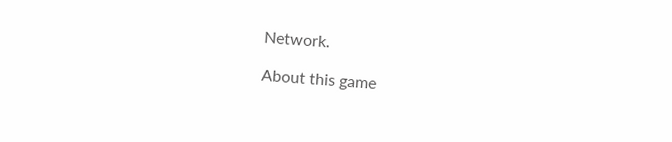Network.

About this game